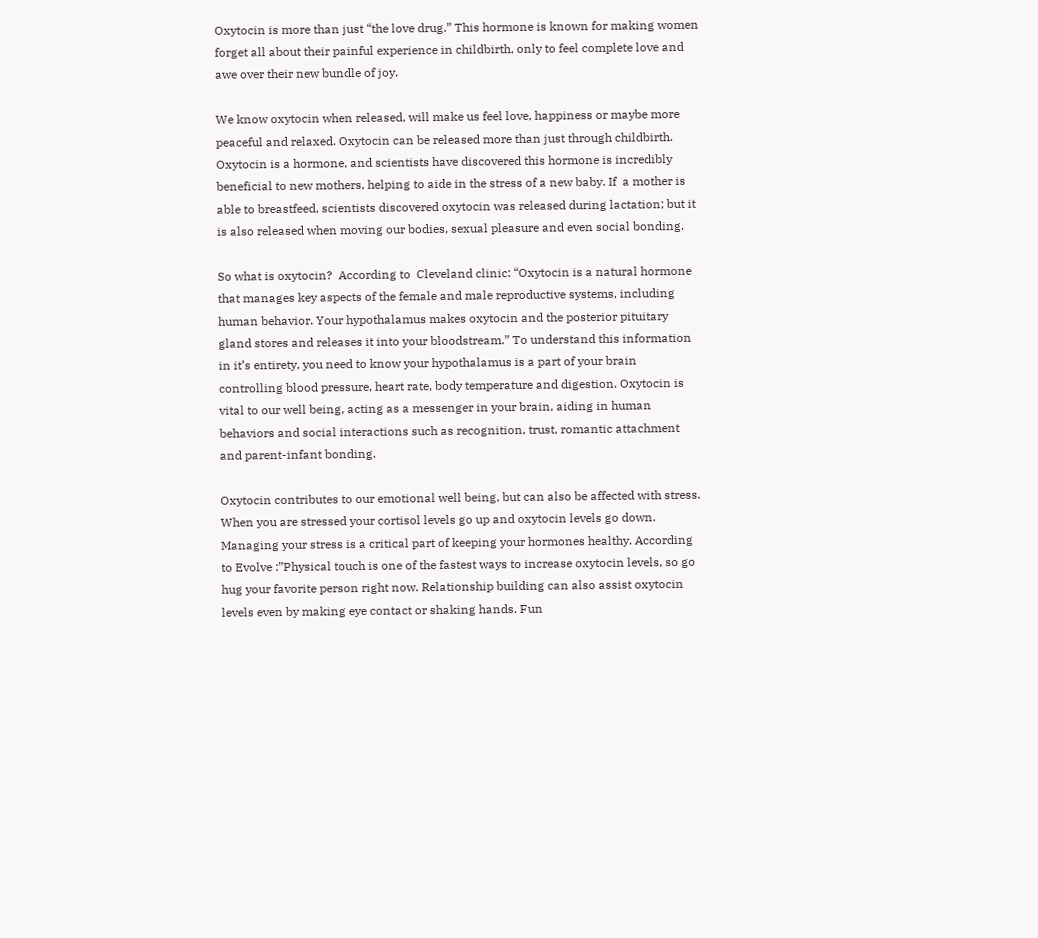Oxytocin is more than just “the love drug.” This hormone is known for making women forget all about their painful experience in childbirth, only to feel complete love and awe over their new bundle of joy.

We know oxytocin when released, will make us feel love, happiness or maybe more peaceful and relaxed. Oxytocin can be released more than just through childbirth. Oxytocin is a hormone, and scientists have discovered this hormone is incredibly beneficial to new mothers, helping to aide in the stress of a new baby. If  a mother is able to breastfeed, scientists discovered oxytocin was released during lactation; but it is also released when moving our bodies, sexual pleasure and even social bonding.

So what is oxytocin?  According to  Cleveland clinic: “Oxytocin is a natural hormone that manages key aspects of the female and male reproductive systems, including human behavior. Your hypothalamus makes oxytocin and the posterior pituitary gland stores and releases it into your bloodstream.” To understand this information in it’s entirety, you need to know your hypothalamus is a part of your brain controlling blood pressure, heart rate, body temperature and digestion. Oxytocin is vital to our well being, acting as a messenger in your brain, aiding in human behaviors and social interactions such as recognition, trust, romantic attachment and parent-infant bonding.

Oxytocin contributes to our emotional well being, but can also be affected with stress. When you are stressed your cortisol levels go up and oxytocin levels go down. Managing your stress is a critical part of keeping your hormones healthy. According to Evolve :”Physical touch is one of the fastest ways to increase oxytocin levels, so go hug your favorite person right now. Relationship building can also assist oxytocin levels even by making eye contact or shaking hands. Fun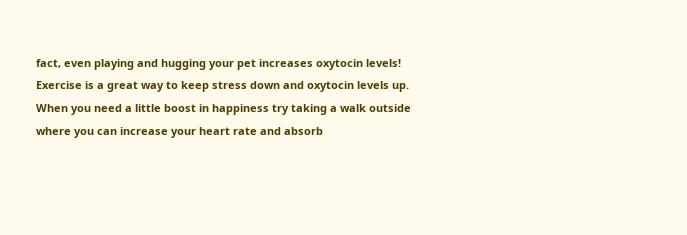fact, even playing and hugging your pet increases oxytocin levels! Exercise is a great way to keep stress down and oxytocin levels up. When you need a little boost in happiness try taking a walk outside where you can increase your heart rate and absorb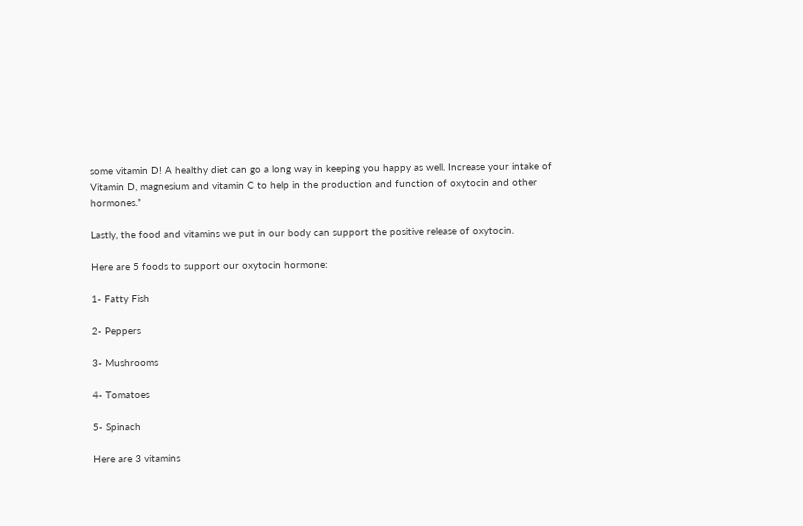some vitamin D! A healthy diet can go a long way in keeping you happy as well. Increase your intake of Vitamin D, magnesium and vitamin C to help in the production and function of oxytocin and other hormones.”

Lastly, the food and vitamins we put in our body can support the positive release of oxytocin.

Here are 5 foods to support our oxytocin hormone:

1- Fatty Fish

2- Peppers

3- Mushrooms

4- Tomatoes

5- Spinach

Here are 3 vitamins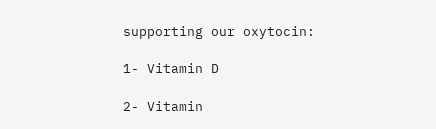supporting our oxytocin:

1- Vitamin D

2- Vitamin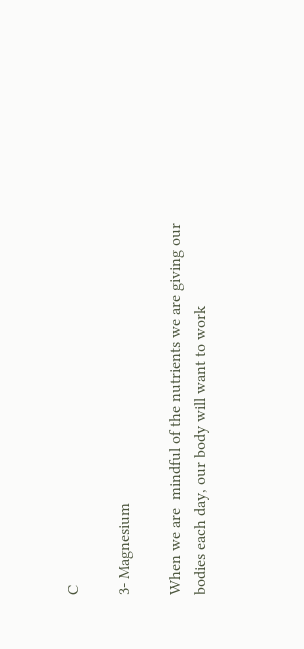C

3- Magnesium

When we are  mindful of the nutrients we are giving our bodies each day, our body will want to work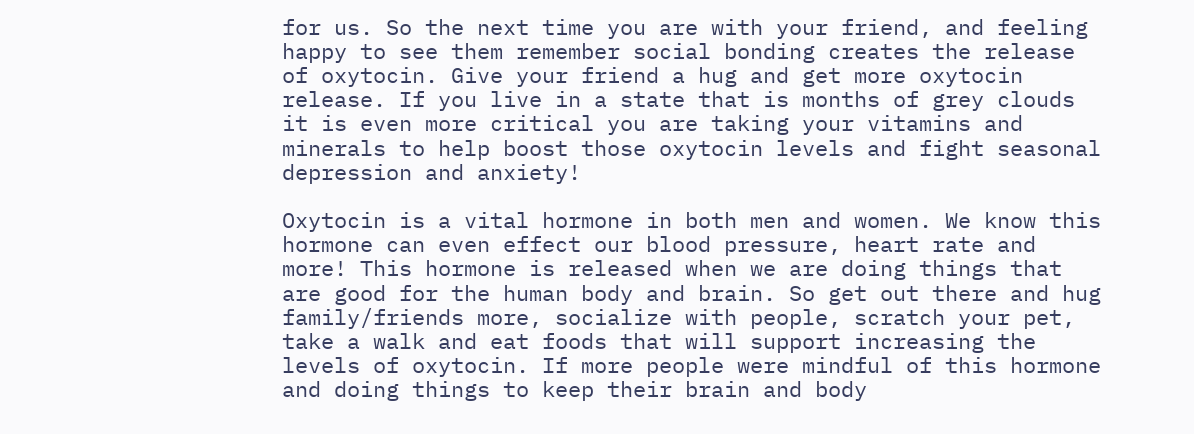for us. So the next time you are with your friend, and feeling happy to see them remember social bonding creates the release of oxytocin. Give your friend a hug and get more oxytocin release. If you live in a state that is months of grey clouds it is even more critical you are taking your vitamins and minerals to help boost those oxytocin levels and fight seasonal depression and anxiety!

Oxytocin is a vital hormone in both men and women. We know this hormone can even effect our blood pressure, heart rate and more! This hormone is released when we are doing things that are good for the human body and brain. So get out there and hug family/friends more, socialize with people, scratch your pet, take a walk and eat foods that will support increasing the levels of oxytocin. If more people were mindful of this hormone and doing things to keep their brain and body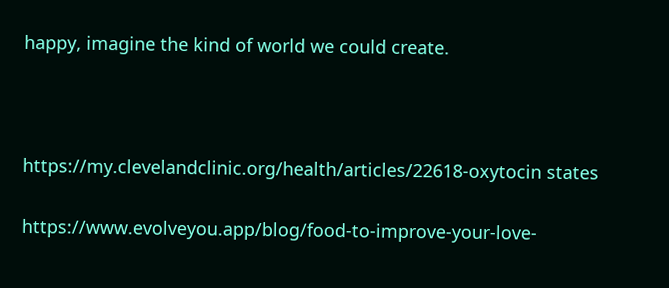happy, imagine the kind of world we could create.



https://my.clevelandclinic.org/health/articles/22618-oxytocin states

https://www.evolveyou.app/blog/food-to-improve-your-love-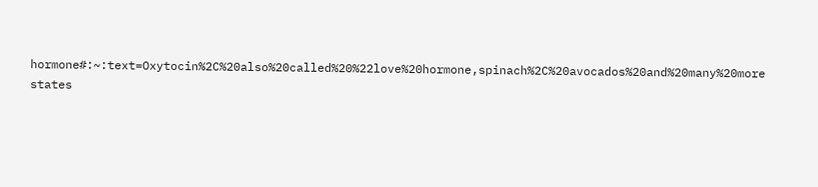hormone#:~:text=Oxytocin%2C%20also%20called%20%22love%20hormone,spinach%2C%20avocados%20and%20many%20more states